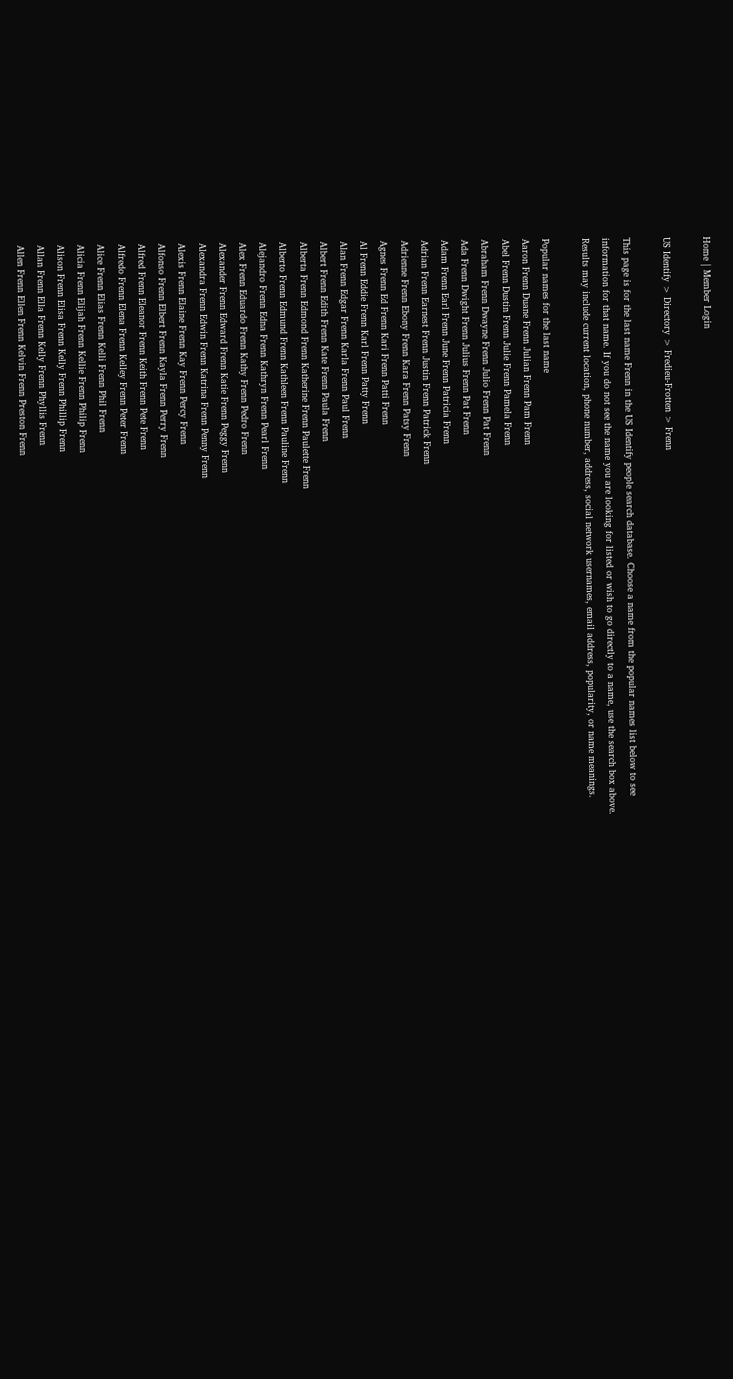Home | Member Login

US Identify > Directory > Fredieu-Frotten > Frenn

This page is for the last name Frenn in the US Identify people search database. Choose a name from the popular names list below to see information for that name. If you do not see the name you are looking for listed or wish to go directly to a name, use the search box above. Results may include current location, phone number, address, social network usernames, email address, popularity, or name meanings.

Popular names for the last name
Aaron Frenn Duane Frenn Julian Frenn Pam Frenn
Abel Frenn Dustin Frenn Julie Frenn Pamela Frenn
Abraham Frenn Dwayne Frenn Julio Frenn Pat Frenn
Ada Frenn Dwight Frenn Julius Frenn Pat Frenn
Adam Frenn Earl Frenn June Frenn Patricia Frenn
Adrian Frenn Earnest Frenn Justin Frenn Patrick Frenn
Adrienne Frenn Ebony Frenn Kara Frenn Patsy Frenn
Agnes Frenn Ed Frenn Kari Frenn Patti Frenn
Al Frenn Eddie Frenn Karl Frenn Patty Frenn
Alan Frenn Edgar Frenn Karla Frenn Paul Frenn
Albert Frenn Edith Frenn Kate Frenn Paula Frenn
Alberta Frenn Edmond Frenn Katherine Frenn Paulette Frenn
Alberto Frenn Edmund Frenn Kathleen Frenn Pauline Frenn
Alejandro Frenn Edna Frenn Kathryn Frenn Pearl Frenn
Alex Frenn Eduardo Frenn Kathy Frenn Pedro Frenn
Alexander Frenn Edward Frenn Katie Frenn Peggy Frenn
Alexandra Frenn Edwin Frenn Katrina Frenn Penny Frenn
Alexis Frenn Elaine Frenn Kay Frenn Percy Frenn
Alfonso Frenn Elbert Frenn Kayla Frenn Perry Frenn
Alfred Frenn Eleanor Frenn Keith Frenn Pete Frenn
Alfredo Frenn Elena Frenn Kelley Frenn Peter Frenn
Alice Frenn Elias Frenn Kelli Frenn Phil Frenn
Alicia Frenn Elijah Frenn Kellie Frenn Philip Frenn
Alison Frenn Elisa Frenn Kelly Frenn Phillip Frenn
Allan Frenn Ella Frenn Kelly Frenn Phyllis Frenn
Allen Frenn Ellen Frenn Kelvin Frenn Preston Frenn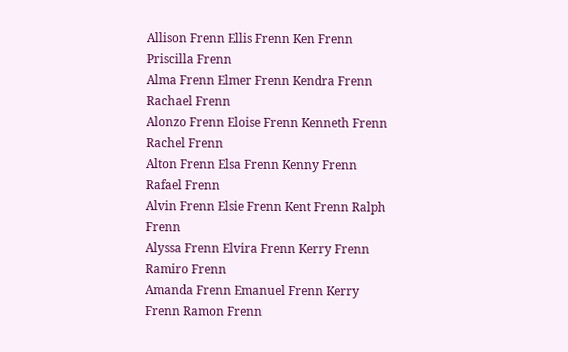Allison Frenn Ellis Frenn Ken Frenn Priscilla Frenn
Alma Frenn Elmer Frenn Kendra Frenn Rachael Frenn
Alonzo Frenn Eloise Frenn Kenneth Frenn Rachel Frenn
Alton Frenn Elsa Frenn Kenny Frenn Rafael Frenn
Alvin Frenn Elsie Frenn Kent Frenn Ralph Frenn
Alyssa Frenn Elvira Frenn Kerry Frenn Ramiro Frenn
Amanda Frenn Emanuel Frenn Kerry Frenn Ramon Frenn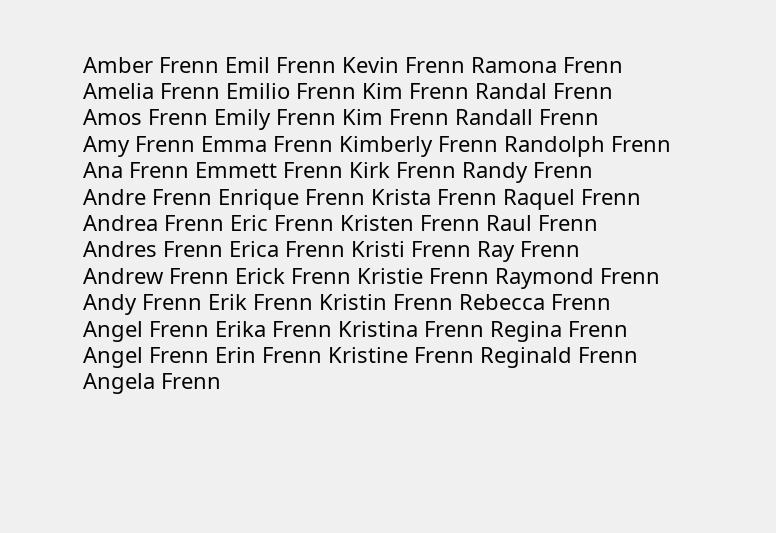Amber Frenn Emil Frenn Kevin Frenn Ramona Frenn
Amelia Frenn Emilio Frenn Kim Frenn Randal Frenn
Amos Frenn Emily Frenn Kim Frenn Randall Frenn
Amy Frenn Emma Frenn Kimberly Frenn Randolph Frenn
Ana Frenn Emmett Frenn Kirk Frenn Randy Frenn
Andre Frenn Enrique Frenn Krista Frenn Raquel Frenn
Andrea Frenn Eric Frenn Kristen Frenn Raul Frenn
Andres Frenn Erica Frenn Kristi Frenn Ray Frenn
Andrew Frenn Erick Frenn Kristie Frenn Raymond Frenn
Andy Frenn Erik Frenn Kristin Frenn Rebecca Frenn
Angel Frenn Erika Frenn Kristina Frenn Regina Frenn
Angel Frenn Erin Frenn Kristine Frenn Reginald Frenn
Angela Frenn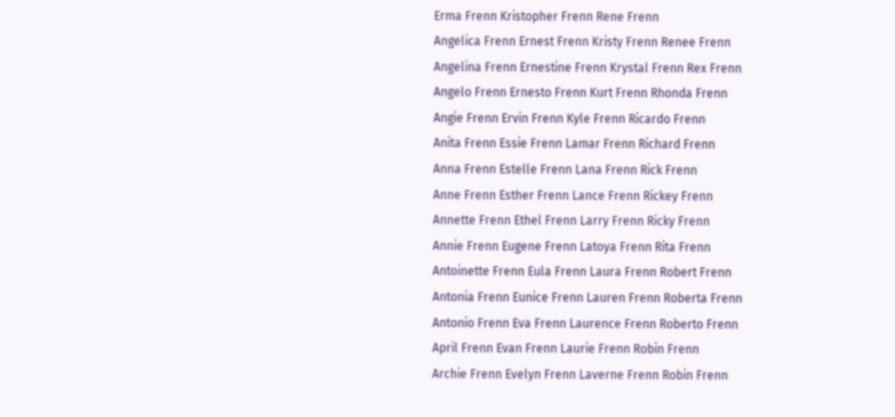Erma Frenn Kristopher Frenn Rene Frenn
Angelica Frenn Ernest Frenn Kristy Frenn Renee Frenn
Angelina Frenn Ernestine Frenn Krystal Frenn Rex Frenn
Angelo Frenn Ernesto Frenn Kurt Frenn Rhonda Frenn
Angie Frenn Ervin Frenn Kyle Frenn Ricardo Frenn
Anita Frenn Essie Frenn Lamar Frenn Richard Frenn
Anna Frenn Estelle Frenn Lana Frenn Rick Frenn
Anne Frenn Esther Frenn Lance Frenn Rickey Frenn
Annette Frenn Ethel Frenn Larry Frenn Ricky Frenn
Annie Frenn Eugene Frenn Latoya Frenn Rita Frenn
Antoinette Frenn Eula Frenn Laura Frenn Robert Frenn
Antonia Frenn Eunice Frenn Lauren Frenn Roberta Frenn
Antonio Frenn Eva Frenn Laurence Frenn Roberto Frenn
April Frenn Evan Frenn Laurie Frenn Robin Frenn
Archie Frenn Evelyn Frenn Laverne Frenn Robin Frenn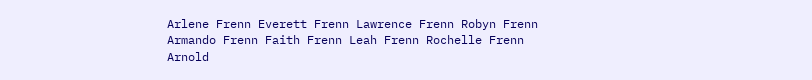Arlene Frenn Everett Frenn Lawrence Frenn Robyn Frenn
Armando Frenn Faith Frenn Leah Frenn Rochelle Frenn
Arnold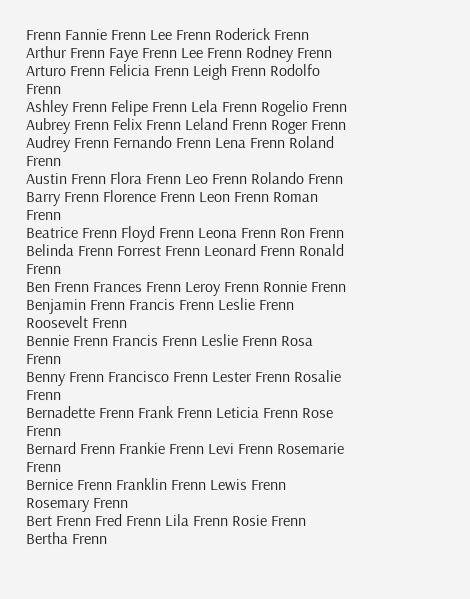Frenn Fannie Frenn Lee Frenn Roderick Frenn
Arthur Frenn Faye Frenn Lee Frenn Rodney Frenn
Arturo Frenn Felicia Frenn Leigh Frenn Rodolfo Frenn
Ashley Frenn Felipe Frenn Lela Frenn Rogelio Frenn
Aubrey Frenn Felix Frenn Leland Frenn Roger Frenn
Audrey Frenn Fernando Frenn Lena Frenn Roland Frenn
Austin Frenn Flora Frenn Leo Frenn Rolando Frenn
Barry Frenn Florence Frenn Leon Frenn Roman Frenn
Beatrice Frenn Floyd Frenn Leona Frenn Ron Frenn
Belinda Frenn Forrest Frenn Leonard Frenn Ronald Frenn
Ben Frenn Frances Frenn Leroy Frenn Ronnie Frenn
Benjamin Frenn Francis Frenn Leslie Frenn Roosevelt Frenn
Bennie Frenn Francis Frenn Leslie Frenn Rosa Frenn
Benny Frenn Francisco Frenn Lester Frenn Rosalie Frenn
Bernadette Frenn Frank Frenn Leticia Frenn Rose Frenn
Bernard Frenn Frankie Frenn Levi Frenn Rosemarie Frenn
Bernice Frenn Franklin Frenn Lewis Frenn Rosemary Frenn
Bert Frenn Fred Frenn Lila Frenn Rosie Frenn
Bertha Frenn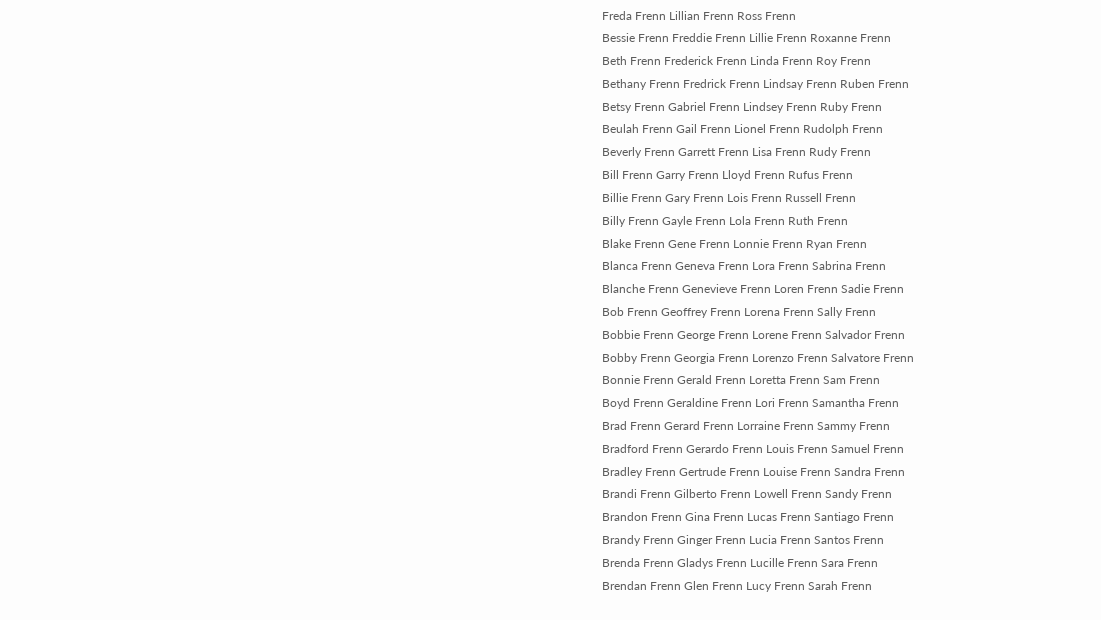Freda Frenn Lillian Frenn Ross Frenn
Bessie Frenn Freddie Frenn Lillie Frenn Roxanne Frenn
Beth Frenn Frederick Frenn Linda Frenn Roy Frenn
Bethany Frenn Fredrick Frenn Lindsay Frenn Ruben Frenn
Betsy Frenn Gabriel Frenn Lindsey Frenn Ruby Frenn
Beulah Frenn Gail Frenn Lionel Frenn Rudolph Frenn
Beverly Frenn Garrett Frenn Lisa Frenn Rudy Frenn
Bill Frenn Garry Frenn Lloyd Frenn Rufus Frenn
Billie Frenn Gary Frenn Lois Frenn Russell Frenn
Billy Frenn Gayle Frenn Lola Frenn Ruth Frenn
Blake Frenn Gene Frenn Lonnie Frenn Ryan Frenn
Blanca Frenn Geneva Frenn Lora Frenn Sabrina Frenn
Blanche Frenn Genevieve Frenn Loren Frenn Sadie Frenn
Bob Frenn Geoffrey Frenn Lorena Frenn Sally Frenn
Bobbie Frenn George Frenn Lorene Frenn Salvador Frenn
Bobby Frenn Georgia Frenn Lorenzo Frenn Salvatore Frenn
Bonnie Frenn Gerald Frenn Loretta Frenn Sam Frenn
Boyd Frenn Geraldine Frenn Lori Frenn Samantha Frenn
Brad Frenn Gerard Frenn Lorraine Frenn Sammy Frenn
Bradford Frenn Gerardo Frenn Louis Frenn Samuel Frenn
Bradley Frenn Gertrude Frenn Louise Frenn Sandra Frenn
Brandi Frenn Gilberto Frenn Lowell Frenn Sandy Frenn
Brandon Frenn Gina Frenn Lucas Frenn Santiago Frenn
Brandy Frenn Ginger Frenn Lucia Frenn Santos Frenn
Brenda Frenn Gladys Frenn Lucille Frenn Sara Frenn
Brendan Frenn Glen Frenn Lucy Frenn Sarah Frenn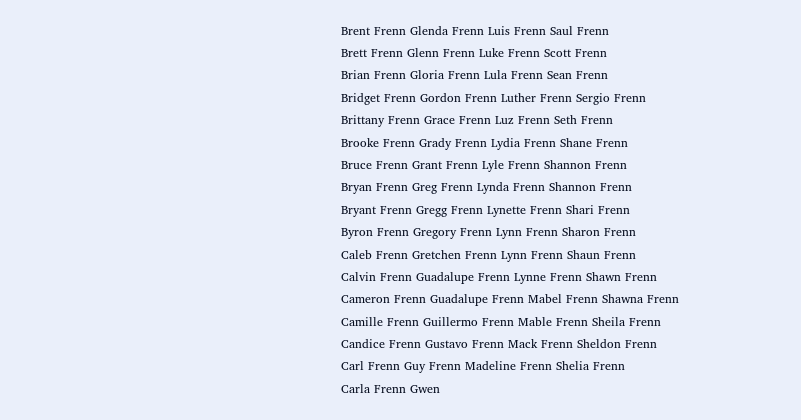Brent Frenn Glenda Frenn Luis Frenn Saul Frenn
Brett Frenn Glenn Frenn Luke Frenn Scott Frenn
Brian Frenn Gloria Frenn Lula Frenn Sean Frenn
Bridget Frenn Gordon Frenn Luther Frenn Sergio Frenn
Brittany Frenn Grace Frenn Luz Frenn Seth Frenn
Brooke Frenn Grady Frenn Lydia Frenn Shane Frenn
Bruce Frenn Grant Frenn Lyle Frenn Shannon Frenn
Bryan Frenn Greg Frenn Lynda Frenn Shannon Frenn
Bryant Frenn Gregg Frenn Lynette Frenn Shari Frenn
Byron Frenn Gregory Frenn Lynn Frenn Sharon Frenn
Caleb Frenn Gretchen Frenn Lynn Frenn Shaun Frenn
Calvin Frenn Guadalupe Frenn Lynne Frenn Shawn Frenn
Cameron Frenn Guadalupe Frenn Mabel Frenn Shawna Frenn
Camille Frenn Guillermo Frenn Mable Frenn Sheila Frenn
Candice Frenn Gustavo Frenn Mack Frenn Sheldon Frenn
Carl Frenn Guy Frenn Madeline Frenn Shelia Frenn
Carla Frenn Gwen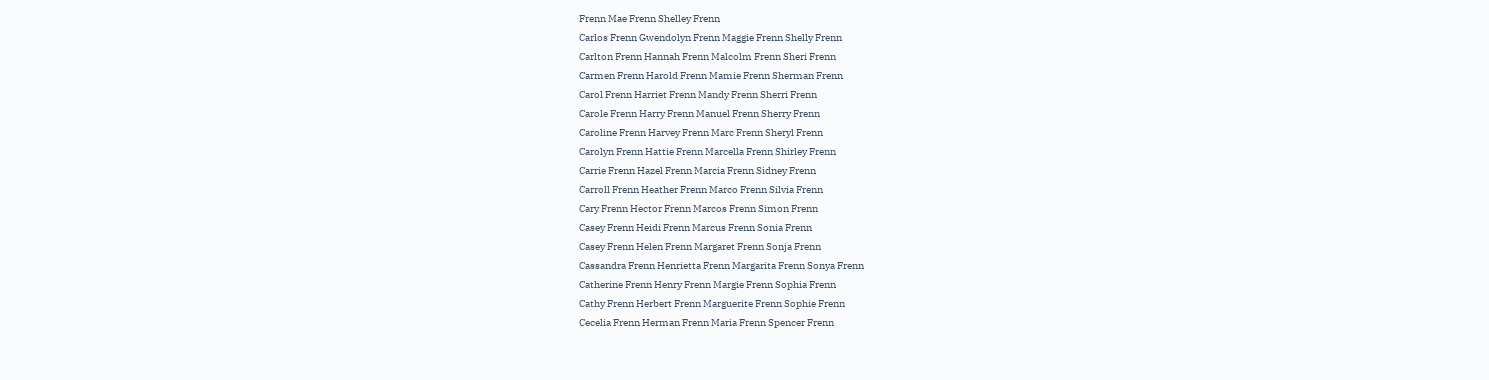Frenn Mae Frenn Shelley Frenn
Carlos Frenn Gwendolyn Frenn Maggie Frenn Shelly Frenn
Carlton Frenn Hannah Frenn Malcolm Frenn Sheri Frenn
Carmen Frenn Harold Frenn Mamie Frenn Sherman Frenn
Carol Frenn Harriet Frenn Mandy Frenn Sherri Frenn
Carole Frenn Harry Frenn Manuel Frenn Sherry Frenn
Caroline Frenn Harvey Frenn Marc Frenn Sheryl Frenn
Carolyn Frenn Hattie Frenn Marcella Frenn Shirley Frenn
Carrie Frenn Hazel Frenn Marcia Frenn Sidney Frenn
Carroll Frenn Heather Frenn Marco Frenn Silvia Frenn
Cary Frenn Hector Frenn Marcos Frenn Simon Frenn
Casey Frenn Heidi Frenn Marcus Frenn Sonia Frenn
Casey Frenn Helen Frenn Margaret Frenn Sonja Frenn
Cassandra Frenn Henrietta Frenn Margarita Frenn Sonya Frenn
Catherine Frenn Henry Frenn Margie Frenn Sophia Frenn
Cathy Frenn Herbert Frenn Marguerite Frenn Sophie Frenn
Cecelia Frenn Herman Frenn Maria Frenn Spencer Frenn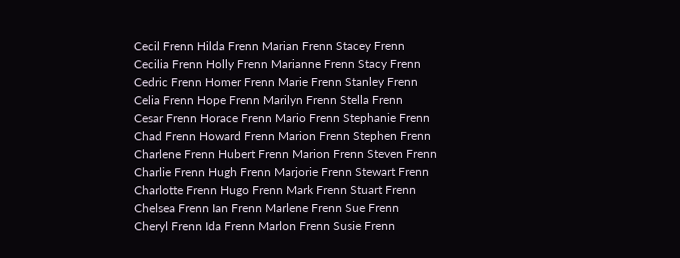Cecil Frenn Hilda Frenn Marian Frenn Stacey Frenn
Cecilia Frenn Holly Frenn Marianne Frenn Stacy Frenn
Cedric Frenn Homer Frenn Marie Frenn Stanley Frenn
Celia Frenn Hope Frenn Marilyn Frenn Stella Frenn
Cesar Frenn Horace Frenn Mario Frenn Stephanie Frenn
Chad Frenn Howard Frenn Marion Frenn Stephen Frenn
Charlene Frenn Hubert Frenn Marion Frenn Steven Frenn
Charlie Frenn Hugh Frenn Marjorie Frenn Stewart Frenn
Charlotte Frenn Hugo Frenn Mark Frenn Stuart Frenn
Chelsea Frenn Ian Frenn Marlene Frenn Sue Frenn
Cheryl Frenn Ida Frenn Marlon Frenn Susie Frenn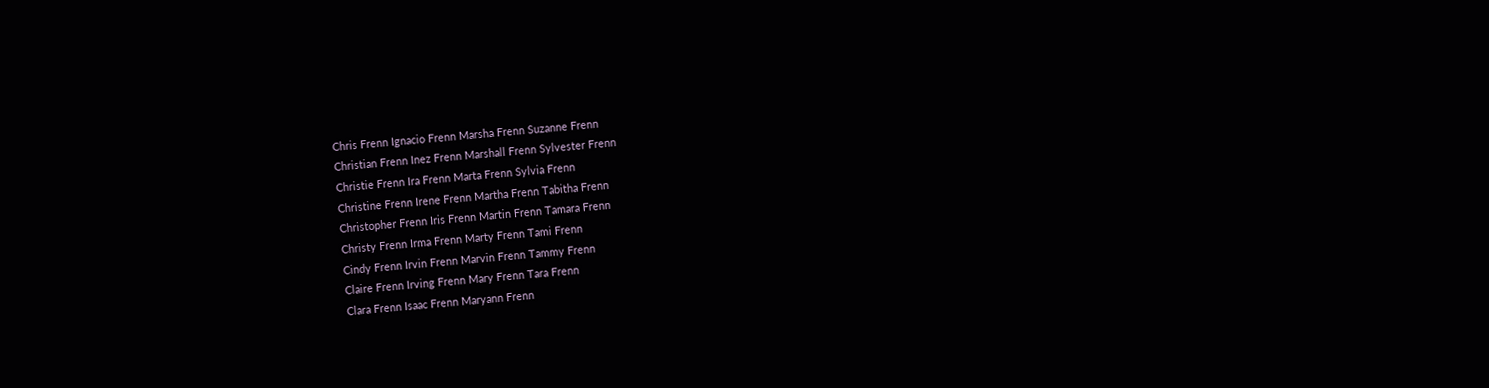Chris Frenn Ignacio Frenn Marsha Frenn Suzanne Frenn
Christian Frenn Inez Frenn Marshall Frenn Sylvester Frenn
Christie Frenn Ira Frenn Marta Frenn Sylvia Frenn
Christine Frenn Irene Frenn Martha Frenn Tabitha Frenn
Christopher Frenn Iris Frenn Martin Frenn Tamara Frenn
Christy Frenn Irma Frenn Marty Frenn Tami Frenn
Cindy Frenn Irvin Frenn Marvin Frenn Tammy Frenn
Claire Frenn Irving Frenn Mary Frenn Tara Frenn
Clara Frenn Isaac Frenn Maryann Frenn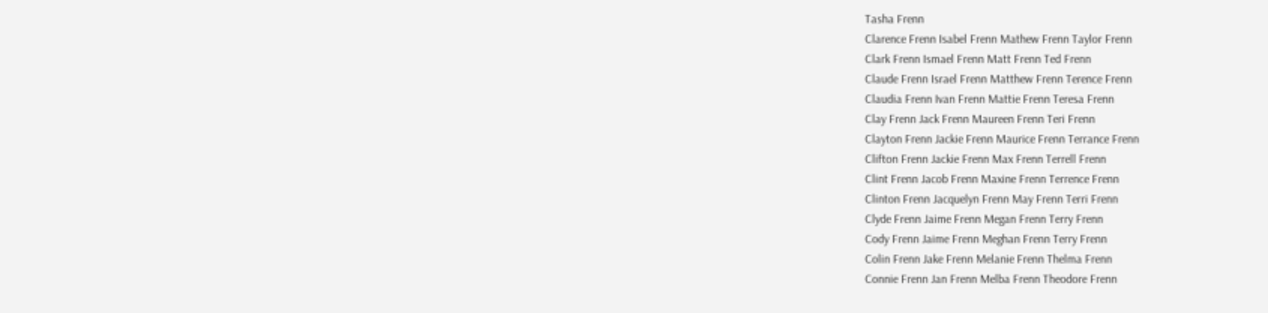Tasha Frenn
Clarence Frenn Isabel Frenn Mathew Frenn Taylor Frenn
Clark Frenn Ismael Frenn Matt Frenn Ted Frenn
Claude Frenn Israel Frenn Matthew Frenn Terence Frenn
Claudia Frenn Ivan Frenn Mattie Frenn Teresa Frenn
Clay Frenn Jack Frenn Maureen Frenn Teri Frenn
Clayton Frenn Jackie Frenn Maurice Frenn Terrance Frenn
Clifton Frenn Jackie Frenn Max Frenn Terrell Frenn
Clint Frenn Jacob Frenn Maxine Frenn Terrence Frenn
Clinton Frenn Jacquelyn Frenn May Frenn Terri Frenn
Clyde Frenn Jaime Frenn Megan Frenn Terry Frenn
Cody Frenn Jaime Frenn Meghan Frenn Terry Frenn
Colin Frenn Jake Frenn Melanie Frenn Thelma Frenn
Connie Frenn Jan Frenn Melba Frenn Theodore Frenn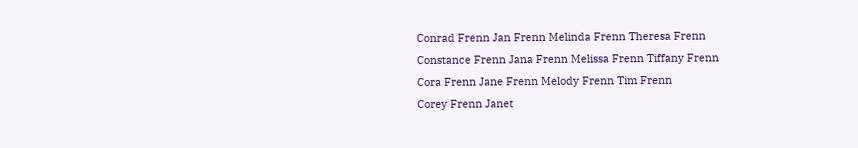Conrad Frenn Jan Frenn Melinda Frenn Theresa Frenn
Constance Frenn Jana Frenn Melissa Frenn Tiffany Frenn
Cora Frenn Jane Frenn Melody Frenn Tim Frenn
Corey Frenn Janet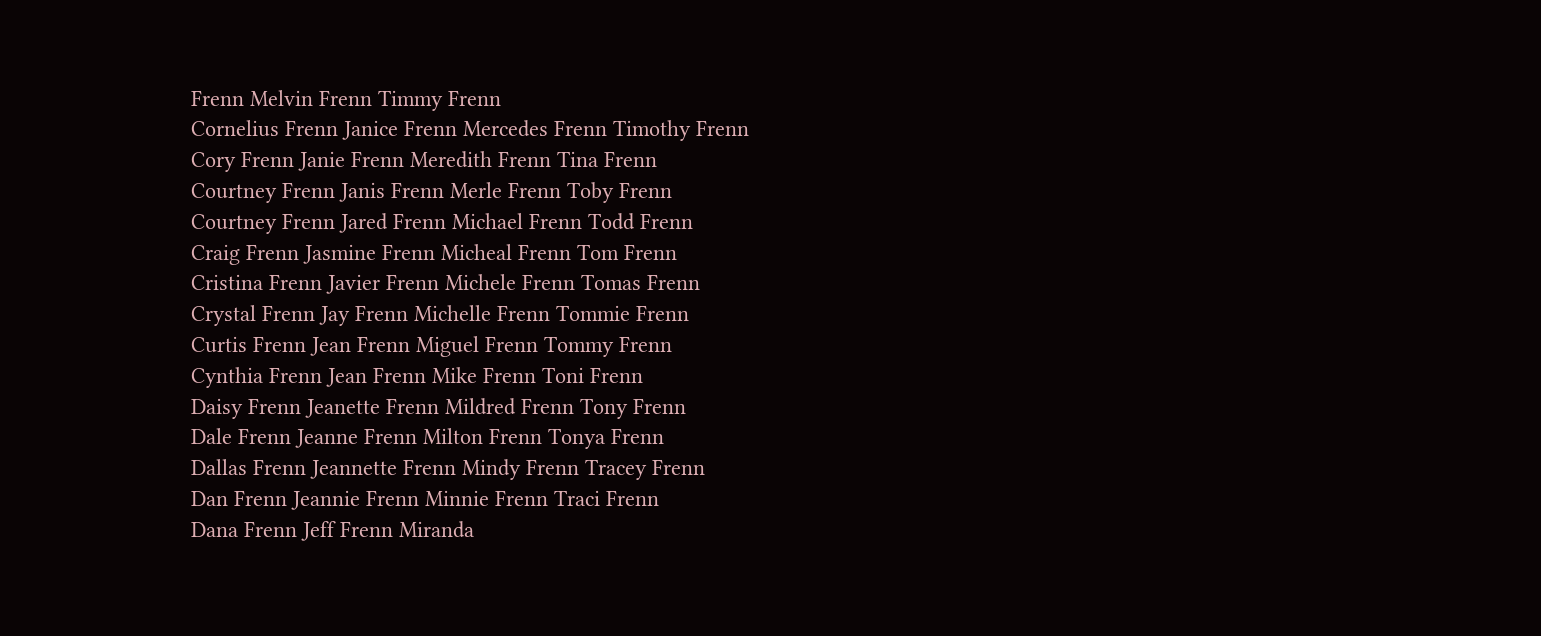Frenn Melvin Frenn Timmy Frenn
Cornelius Frenn Janice Frenn Mercedes Frenn Timothy Frenn
Cory Frenn Janie Frenn Meredith Frenn Tina Frenn
Courtney Frenn Janis Frenn Merle Frenn Toby Frenn
Courtney Frenn Jared Frenn Michael Frenn Todd Frenn
Craig Frenn Jasmine Frenn Micheal Frenn Tom Frenn
Cristina Frenn Javier Frenn Michele Frenn Tomas Frenn
Crystal Frenn Jay Frenn Michelle Frenn Tommie Frenn
Curtis Frenn Jean Frenn Miguel Frenn Tommy Frenn
Cynthia Frenn Jean Frenn Mike Frenn Toni Frenn
Daisy Frenn Jeanette Frenn Mildred Frenn Tony Frenn
Dale Frenn Jeanne Frenn Milton Frenn Tonya Frenn
Dallas Frenn Jeannette Frenn Mindy Frenn Tracey Frenn
Dan Frenn Jeannie Frenn Minnie Frenn Traci Frenn
Dana Frenn Jeff Frenn Miranda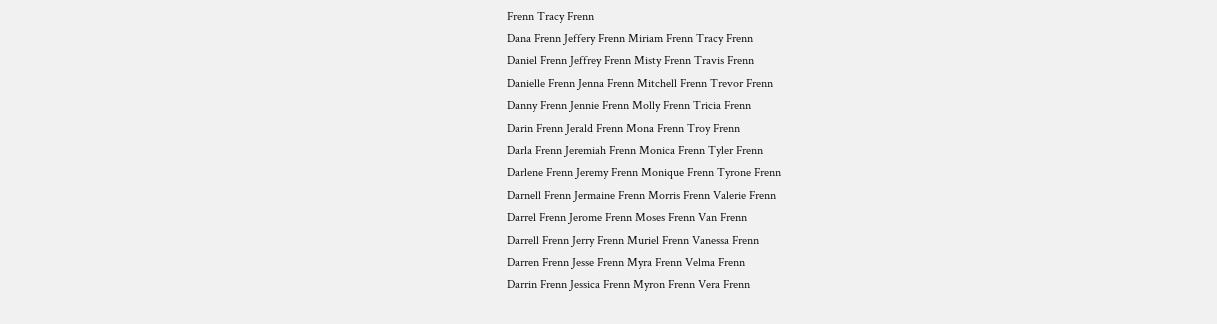Frenn Tracy Frenn
Dana Frenn Jeffery Frenn Miriam Frenn Tracy Frenn
Daniel Frenn Jeffrey Frenn Misty Frenn Travis Frenn
Danielle Frenn Jenna Frenn Mitchell Frenn Trevor Frenn
Danny Frenn Jennie Frenn Molly Frenn Tricia Frenn
Darin Frenn Jerald Frenn Mona Frenn Troy Frenn
Darla Frenn Jeremiah Frenn Monica Frenn Tyler Frenn
Darlene Frenn Jeremy Frenn Monique Frenn Tyrone Frenn
Darnell Frenn Jermaine Frenn Morris Frenn Valerie Frenn
Darrel Frenn Jerome Frenn Moses Frenn Van Frenn
Darrell Frenn Jerry Frenn Muriel Frenn Vanessa Frenn
Darren Frenn Jesse Frenn Myra Frenn Velma Frenn
Darrin Frenn Jessica Frenn Myron Frenn Vera Frenn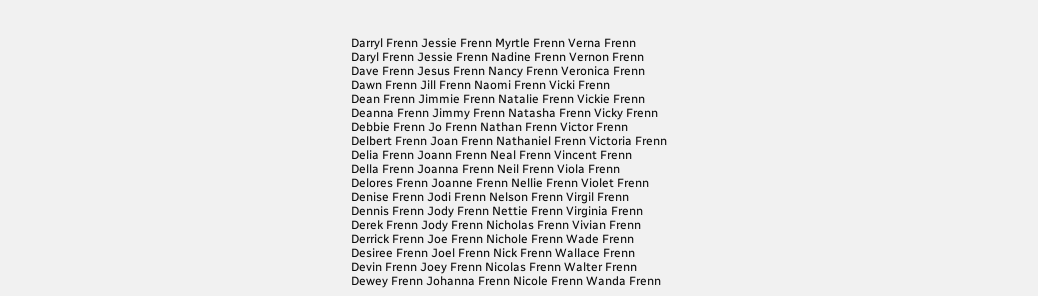Darryl Frenn Jessie Frenn Myrtle Frenn Verna Frenn
Daryl Frenn Jessie Frenn Nadine Frenn Vernon Frenn
Dave Frenn Jesus Frenn Nancy Frenn Veronica Frenn
Dawn Frenn Jill Frenn Naomi Frenn Vicki Frenn
Dean Frenn Jimmie Frenn Natalie Frenn Vickie Frenn
Deanna Frenn Jimmy Frenn Natasha Frenn Vicky Frenn
Debbie Frenn Jo Frenn Nathan Frenn Victor Frenn
Delbert Frenn Joan Frenn Nathaniel Frenn Victoria Frenn
Delia Frenn Joann Frenn Neal Frenn Vincent Frenn
Della Frenn Joanna Frenn Neil Frenn Viola Frenn
Delores Frenn Joanne Frenn Nellie Frenn Violet Frenn
Denise Frenn Jodi Frenn Nelson Frenn Virgil Frenn
Dennis Frenn Jody Frenn Nettie Frenn Virginia Frenn
Derek Frenn Jody Frenn Nicholas Frenn Vivian Frenn
Derrick Frenn Joe Frenn Nichole Frenn Wade Frenn
Desiree Frenn Joel Frenn Nick Frenn Wallace Frenn
Devin Frenn Joey Frenn Nicolas Frenn Walter Frenn
Dewey Frenn Johanna Frenn Nicole Frenn Wanda Frenn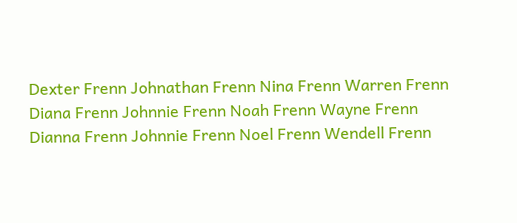Dexter Frenn Johnathan Frenn Nina Frenn Warren Frenn
Diana Frenn Johnnie Frenn Noah Frenn Wayne Frenn
Dianna Frenn Johnnie Frenn Noel Frenn Wendell Frenn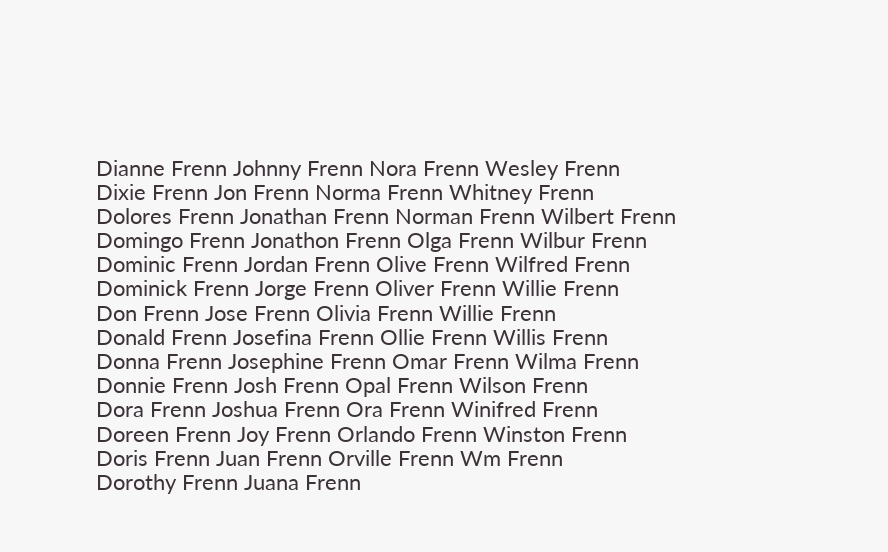Dianne Frenn Johnny Frenn Nora Frenn Wesley Frenn
Dixie Frenn Jon Frenn Norma Frenn Whitney Frenn
Dolores Frenn Jonathan Frenn Norman Frenn Wilbert Frenn
Domingo Frenn Jonathon Frenn Olga Frenn Wilbur Frenn
Dominic Frenn Jordan Frenn Olive Frenn Wilfred Frenn
Dominick Frenn Jorge Frenn Oliver Frenn Willie Frenn
Don Frenn Jose Frenn Olivia Frenn Willie Frenn
Donald Frenn Josefina Frenn Ollie Frenn Willis Frenn
Donna Frenn Josephine Frenn Omar Frenn Wilma Frenn
Donnie Frenn Josh Frenn Opal Frenn Wilson Frenn
Dora Frenn Joshua Frenn Ora Frenn Winifred Frenn
Doreen Frenn Joy Frenn Orlando Frenn Winston Frenn
Doris Frenn Juan Frenn Orville Frenn Wm Frenn
Dorothy Frenn Juana Frenn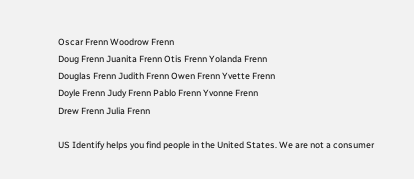Oscar Frenn Woodrow Frenn
Doug Frenn Juanita Frenn Otis Frenn Yolanda Frenn
Douglas Frenn Judith Frenn Owen Frenn Yvette Frenn
Doyle Frenn Judy Frenn Pablo Frenn Yvonne Frenn
Drew Frenn Julia Frenn

US Identify helps you find people in the United States. We are not a consumer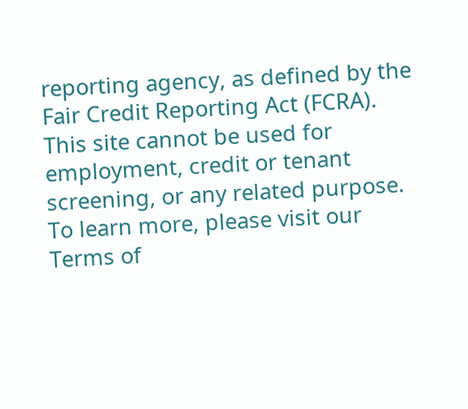reporting agency, as defined by the Fair Credit Reporting Act (FCRA). This site cannot be used for employment, credit or tenant screening, or any related purpose. To learn more, please visit our Terms of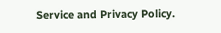Service and Privacy Policy.